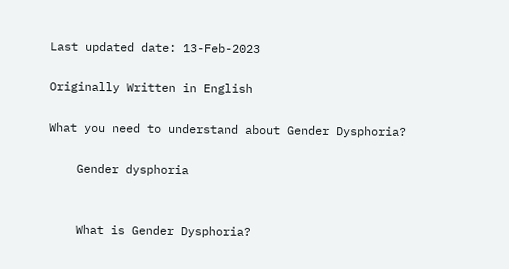Last updated date: 13-Feb-2023

Originally Written in English

What you need to understand about Gender Dysphoria?

    Gender dysphoria


    What is Gender Dysphoria?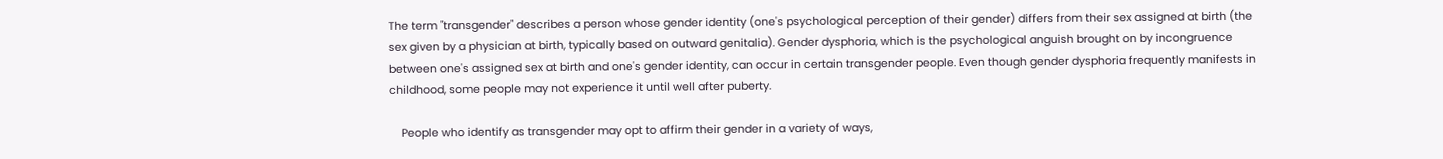The term "transgender" describes a person whose gender identity (one's psychological perception of their gender) differs from their sex assigned at birth (the sex given by a physician at birth, typically based on outward genitalia). Gender dysphoria, which is the psychological anguish brought on by incongruence between one's assigned sex at birth and one's gender identity, can occur in certain transgender people. Even though gender dysphoria frequently manifests in childhood, some people may not experience it until well after puberty.

    People who identify as transgender may opt to affirm their gender in a variety of ways,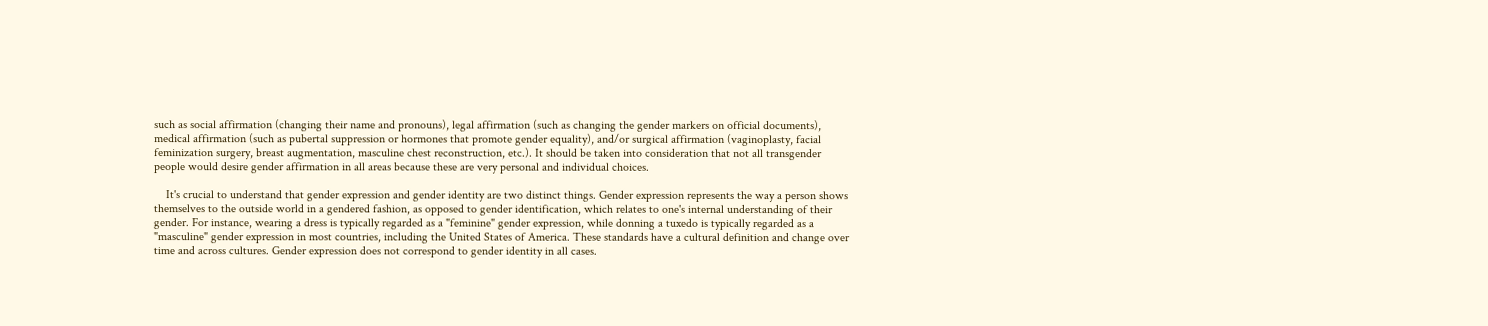such as social affirmation (changing their name and pronouns), legal affirmation (such as changing the gender markers on official documents), medical affirmation (such as pubertal suppression or hormones that promote gender equality), and/or surgical affirmation (vaginoplasty, facial feminization surgery, breast augmentation, masculine chest reconstruction, etc.). It should be taken into consideration that not all transgender people would desire gender affirmation in all areas because these are very personal and individual choices.

    It's crucial to understand that gender expression and gender identity are two distinct things. Gender expression represents the way a person shows themselves to the outside world in a gendered fashion, as opposed to gender identification, which relates to one's internal understanding of their gender. For instance, wearing a dress is typically regarded as a "feminine" gender expression, while donning a tuxedo is typically regarded as a "masculine" gender expression in most countries, including the United States of America. These standards have a cultural definition and change over time and across cultures. Gender expression does not correspond to gender identity in all cases.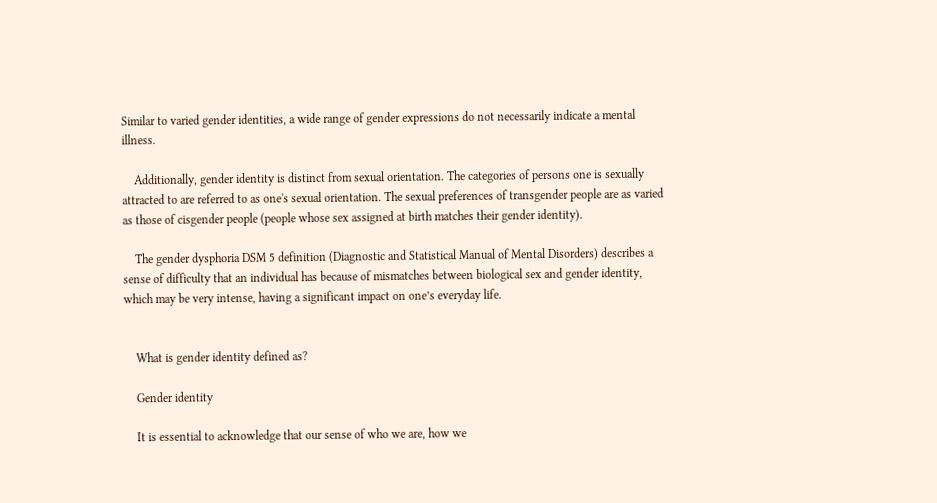Similar to varied gender identities, a wide range of gender expressions do not necessarily indicate a mental illness.

    Additionally, gender identity is distinct from sexual orientation. The categories of persons one is sexually attracted to are referred to as one's sexual orientation. The sexual preferences of transgender people are as varied as those of cisgender people (people whose sex assigned at birth matches their gender identity).

    The gender dysphoria DSM 5 definition (Diagnostic and Statistical Manual of Mental Disorders) describes a sense of difficulty that an individual has because of mismatches between biological sex and gender identity, which may be very intense, having a significant impact on one’s everyday life.


    What is gender identity defined as?

    Gender identity

    It is essential to acknowledge that our sense of who we are, how we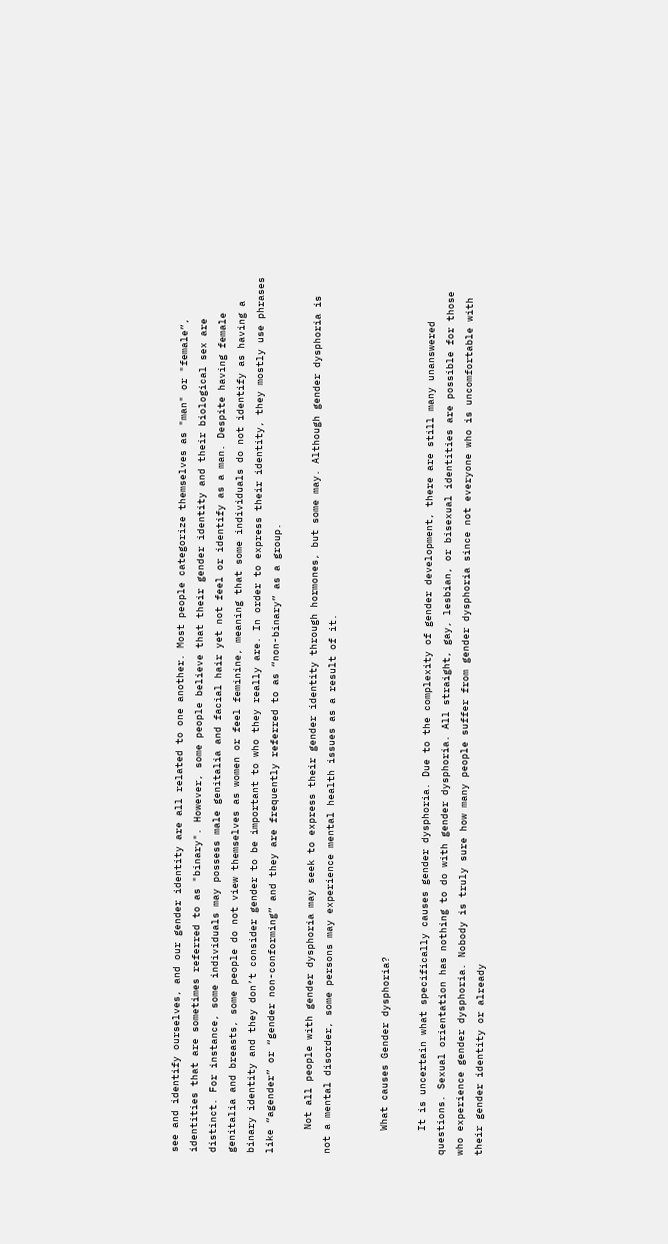see and identify ourselves, and our gender identity are all related to one another. Most people categorize themselves as "man" or "female”, identities that are sometimes referred to as "binary". However, some people believe that their gender identity and their biological sex are distinct. For instance, some individuals may possess male genitalia and facial hair yet not feel or identify as a man. Despite having female genitalia and breasts, some people do not view themselves as women or feel feminine, meaning that some individuals do not identify as having a binary identity and they don’t consider gender to be important to who they really are. In order to express their identity, they mostly use phrases like “agender” or “gender non-conforming” and they are frequently referred to as “non-binary” as a group.

    Not all people with gender dysphoria may seek to express their gender identity through hormones, but some may. Although gender dysphoria is not a mental disorder, some persons may experience mental health issues as a result of it.


    What causes Gender dysphoria?

    It is uncertain what specifically causes gender dysphoria. Due to the complexity of gender development, there are still many unanswered questions. Sexual orientation has nothing to do with gender dysphoria. All straight, gay, lesbian, or bisexual identities are possible for those who experience gender dysphoria. Nobody is truly sure how many people suffer from gender dysphoria since not everyone who is uncomfortable with their gender identity or already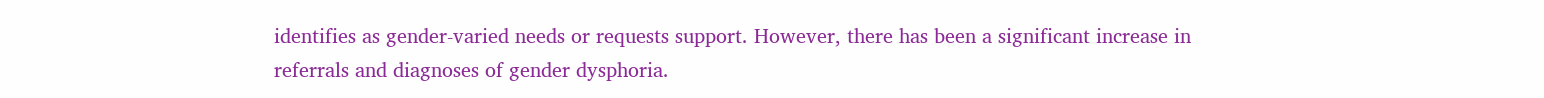identifies as gender-varied needs or requests support. However, there has been a significant increase in referrals and diagnoses of gender dysphoria.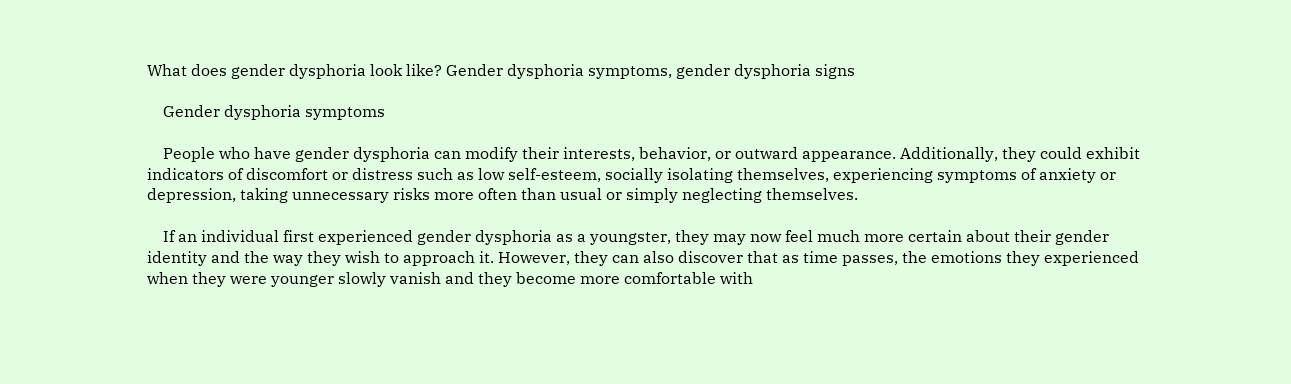What does gender dysphoria look like? Gender dysphoria symptoms, gender dysphoria signs

    Gender dysphoria symptoms

    People who have gender dysphoria can modify their interests, behavior, or outward appearance. Additionally, they could exhibit indicators of discomfort or distress such as low self-esteem, socially isolating themselves, experiencing symptoms of anxiety or depression, taking unnecessary risks more often than usual or simply neglecting themselves.

    If an individual first experienced gender dysphoria as a youngster, they may now feel much more certain about their gender identity and the way they wish to approach it. However, they can also discover that as time passes, the emotions they experienced when they were younger slowly vanish and they become more comfortable with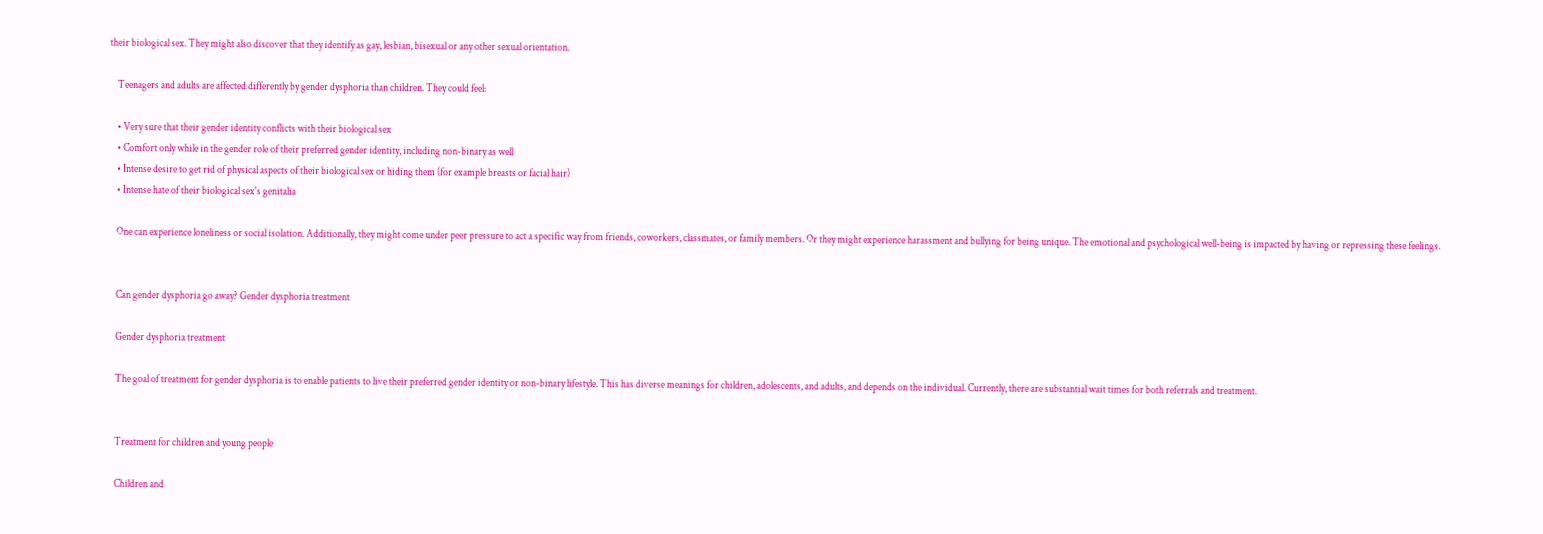their biological sex. They might also discover that they identify as gay, lesbian, bisexual or any other sexual orientation.

    Teenagers and adults are affected differently by gender dysphoria than children. They could feel:

    • Very sure that their gender identity conflicts with their biological sex
    • Comfort only while in the gender role of their preferred gender identity, including non-binary as well
    • Intense desire to get rid of physical aspects of their biological sex or hiding them (for example breasts or facial hair)
    • Intense hate of their biological sex's genitalia

    One can experience loneliness or social isolation. Additionally, they might come under peer pressure to act a specific way from friends, coworkers, classmates, or family members. Or they might experience harassment and bullying for being unique. The emotional and psychological well-being is impacted by having or repressing these feelings.


    Can gender dysphoria go away? Gender dysphoria treatment

    Gender dysphoria treatment

    The goal of treatment for gender dysphoria is to enable patients to live their preferred gender identity or non-binary lifestyle. This has diverse meanings for children, adolescents, and adults, and depends on the individual. Currently, there are substantial wait times for both referrals and treatment.


    Treatment for children and young people

    Children and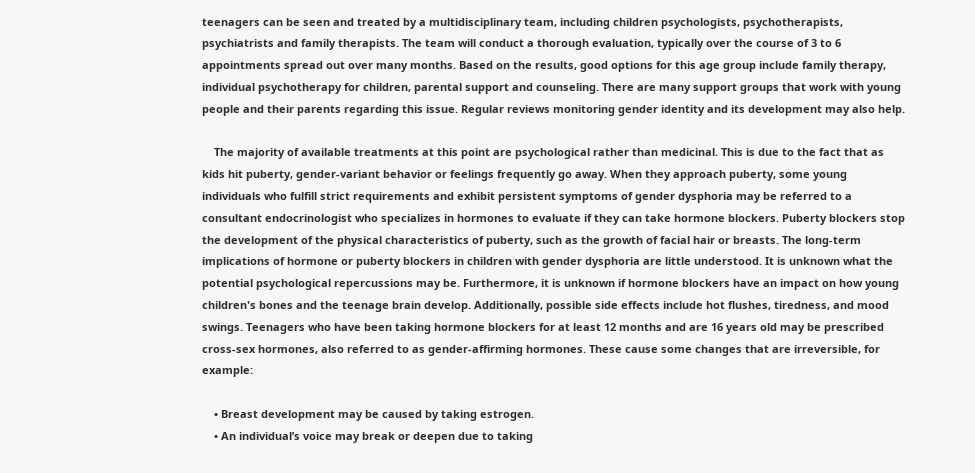teenagers can be seen and treated by a multidisciplinary team, including children psychologists, psychotherapists, psychiatrists and family therapists. The team will conduct a thorough evaluation, typically over the course of 3 to 6 appointments spread out over many months. Based on the results, good options for this age group include family therapy, individual psychotherapy for children, parental support and counseling. There are many support groups that work with young people and their parents regarding this issue. Regular reviews monitoring gender identity and its development may also help.

    The majority of available treatments at this point are psychological rather than medicinal. This is due to the fact that as kids hit puberty, gender-variant behavior or feelings frequently go away. When they approach puberty, some young individuals who fulfill strict requirements and exhibit persistent symptoms of gender dysphoria may be referred to a consultant endocrinologist who specializes in hormones to evaluate if they can take hormone blockers. Puberty blockers stop the development of the physical characteristics of puberty, such as the growth of facial hair or breasts. The long-term implications of hormone or puberty blockers in children with gender dysphoria are little understood. It is unknown what the potential psychological repercussions may be. Furthermore, it is unknown if hormone blockers have an impact on how young children's bones and the teenage brain develop. Additionally, possible side effects include hot flushes, tiredness, and mood swings. Teenagers who have been taking hormone blockers for at least 12 months and are 16 years old may be prescribed cross-sex hormones, also referred to as gender-affirming hormones. These cause some changes that are irreversible, for example:

    • Breast development may be caused by taking estrogen.
    • An individual’s voice may break or deepen due to taking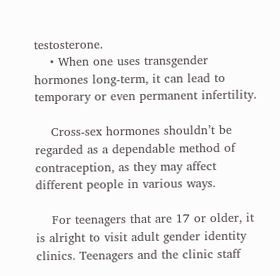testosterone.
    • When one uses transgender hormones long-term, it can lead to temporary or even permanent infertility.

    Cross-sex hormones shouldn’t be regarded as a dependable method of contraception, as they may affect different people in various ways.

    For teenagers that are 17 or older, it is alright to visit adult gender identity clinics. Teenagers and the clinic staff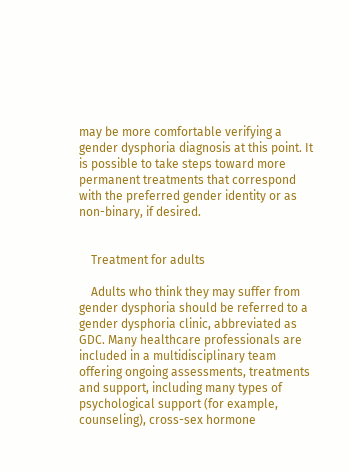may be more comfortable verifying a gender dysphoria diagnosis at this point. It is possible to take steps toward more permanent treatments that correspond with the preferred gender identity or as non-binary, if desired.


    Treatment for adults

    Adults who think they may suffer from gender dysphoria should be referred to a gender dysphoria clinic, abbreviated as GDC. Many healthcare professionals are included in a multidisciplinary team offering ongoing assessments, treatments and support, including many types of psychological support (for example, counseling), cross-sex hormone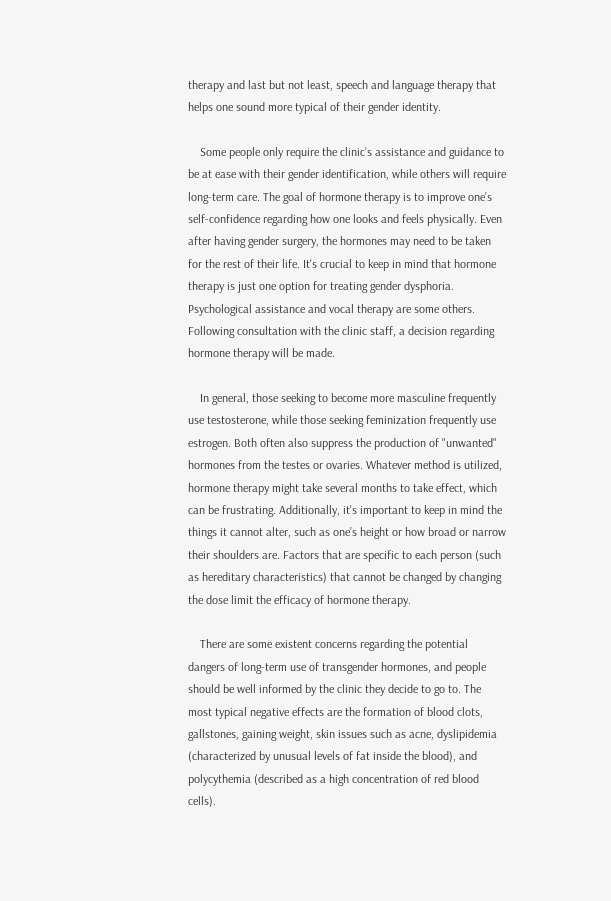therapy and last but not least, speech and language therapy that helps one sound more typical of their gender identity.

    Some people only require the clinic’s assistance and guidance to be at ease with their gender identification, while others will require long-term care. The goal of hormone therapy is to improve one’s self-confidence regarding how one looks and feels physically. Even after having gender surgery, the hormones may need to be taken for the rest of their life. It's crucial to keep in mind that hormone therapy is just one option for treating gender dysphoria. Psychological assistance and vocal therapy are some others. Following consultation with the clinic staff, a decision regarding hormone therapy will be made.

    In general, those seeking to become more masculine frequently use testosterone, while those seeking feminization frequently use estrogen. Both often also suppress the production of "unwanted" hormones from the testes or ovaries. Whatever method is utilized, hormone therapy might take several months to take effect, which can be frustrating. Additionally, it's important to keep in mind the things it cannot alter, such as one’s height or how broad or narrow their shoulders are. Factors that are specific to each person (such as hereditary characteristics) that cannot be changed by changing the dose limit the efficacy of hormone therapy.

    There are some existent concerns regarding the potential dangers of long-term use of transgender hormones, and people should be well informed by the clinic they decide to go to. The most typical negative effects are the formation of blood clots, gallstones, gaining weight, skin issues such as acne, dyslipidemia (characterized by unusual levels of fat inside the blood), and polycythemia (described as a high concentration of red blood cells).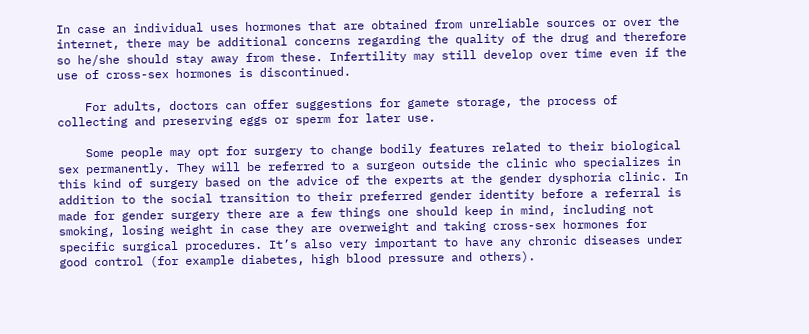In case an individual uses hormones that are obtained from unreliable sources or over the internet, there may be additional concerns regarding the quality of the drug and therefore so he/she should stay away from these. Infertility may still develop over time even if the use of cross-sex hormones is discontinued.

    For adults, doctors can offer suggestions for gamete storage, the process of collecting and preserving eggs or sperm for later use.

    Some people may opt for surgery to change bodily features related to their biological sex permanently. They will be referred to a surgeon outside the clinic who specializes in this kind of surgery based on the advice of the experts at the gender dysphoria clinic. In addition to the social transition to their preferred gender identity before a referral is made for gender surgery there are a few things one should keep in mind, including not smoking, losing weight in case they are overweight and taking cross-sex hormones for specific surgical procedures. It’s also very important to have any chronic diseases under good control (for example diabetes, high blood pressure and others).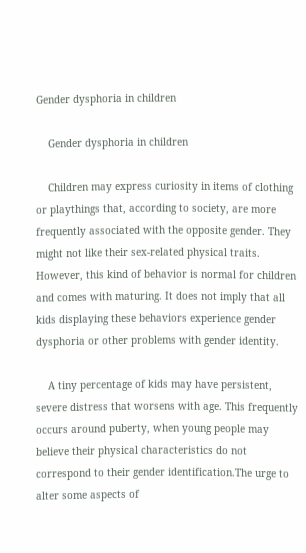Gender dysphoria in children

    Gender dysphoria in children

    Children may express curiosity in items of clothing or playthings that, according to society, are more frequently associated with the opposite gender. They might not like their sex-related physical traits. However, this kind of behavior is normal for children and comes with maturing. It does not imply that all kids displaying these behaviors experience gender dysphoria or other problems with gender identity.

    A tiny percentage of kids may have persistent, severe distress that worsens with age. This frequently occurs around puberty, when young people may believe their physical characteristics do not correspond to their gender identification.The urge to alter some aspects of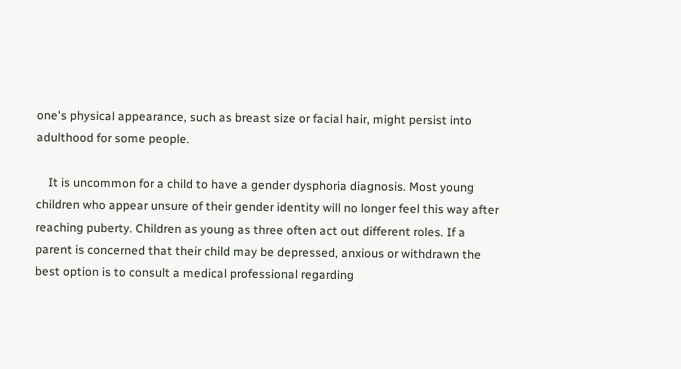one's physical appearance, such as breast size or facial hair, might persist into adulthood for some people.

    It is uncommon for a child to have a gender dysphoria diagnosis. Most young children who appear unsure of their gender identity will no longer feel this way after reaching puberty. Children as young as three often act out different roles. If a parent is concerned that their child may be depressed, anxious or withdrawn the best option is to consult a medical professional regarding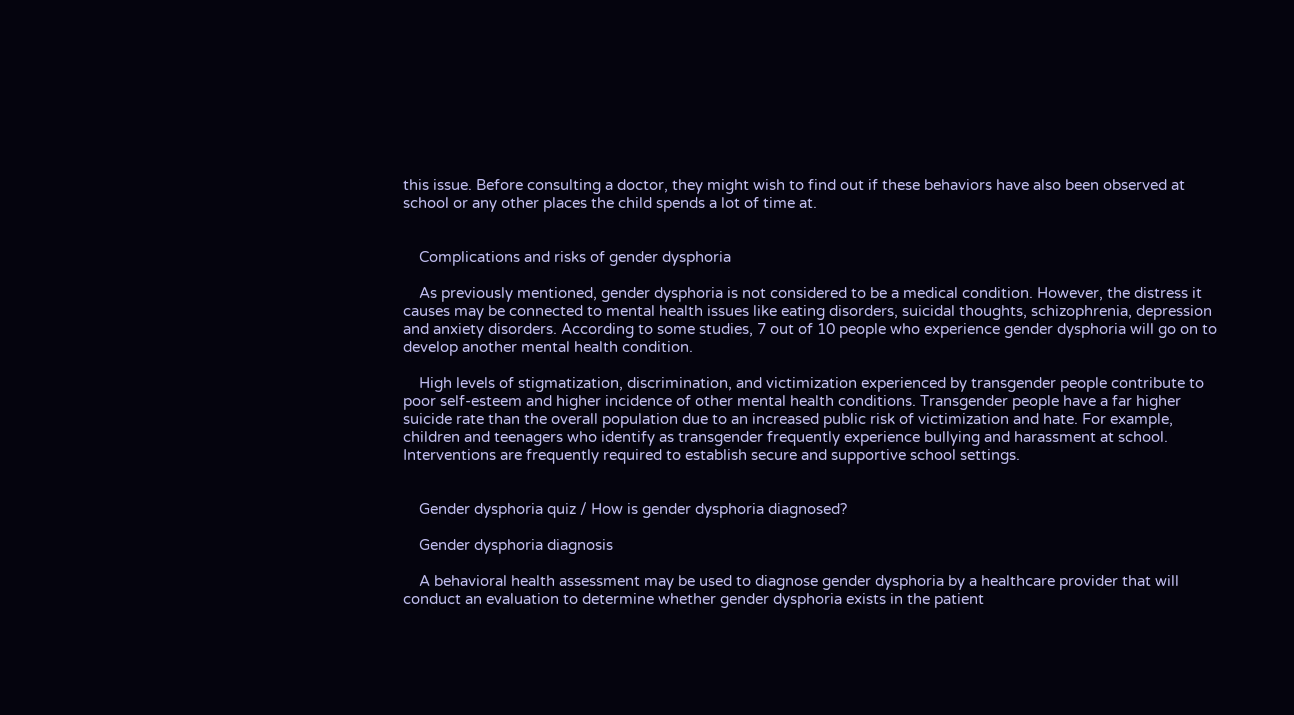this issue. Before consulting a doctor, they might wish to find out if these behaviors have also been observed at school or any other places the child spends a lot of time at.


    Complications and risks of gender dysphoria

    As previously mentioned, gender dysphoria is not considered to be a medical condition. However, the distress it causes may be connected to mental health issues like eating disorders, suicidal thoughts, schizophrenia, depression and anxiety disorders. According to some studies, 7 out of 10 people who experience gender dysphoria will go on to develop another mental health condition.

    High levels of stigmatization, discrimination, and victimization experienced by transgender people contribute to poor self-esteem and higher incidence of other mental health conditions. Transgender people have a far higher suicide rate than the overall population due to an increased public risk of victimization and hate. For example, children and teenagers who identify as transgender frequently experience bullying and harassment at school. Interventions are frequently required to establish secure and supportive school settings.


    Gender dysphoria quiz / How is gender dysphoria diagnosed?

    Gender dysphoria diagnosis

    A behavioral health assessment may be used to diagnose gender dysphoria by a healthcare provider that will conduct an evaluation to determine whether gender dysphoria exists in the patient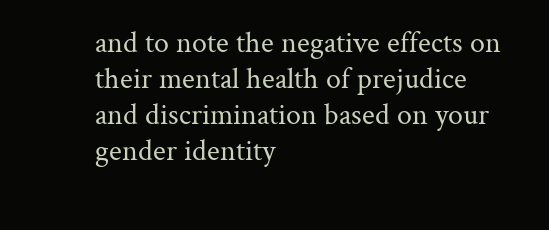and to note the negative effects on their mental health of prejudice and discrimination based on your gender identity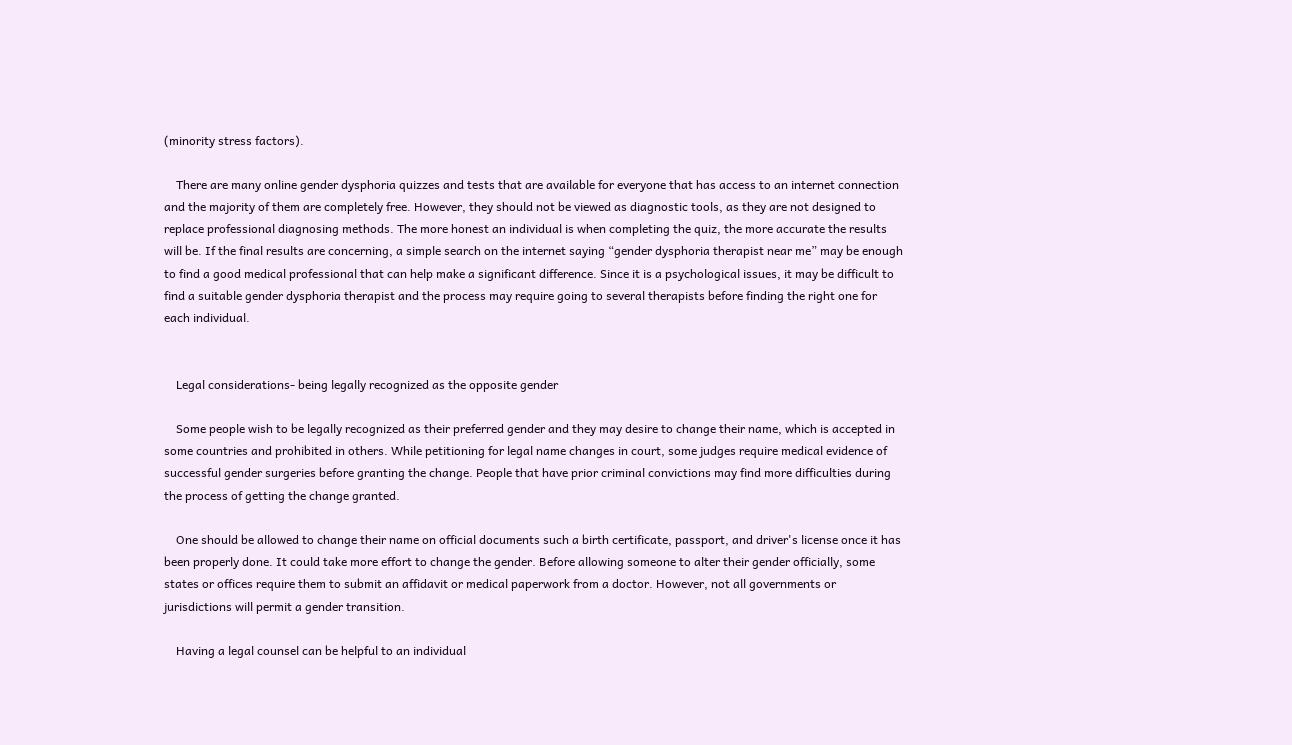(minority stress factors).

    There are many online gender dysphoria quizzes and tests that are available for everyone that has access to an internet connection and the majority of them are completely free. However, they should not be viewed as diagnostic tools, as they are not designed to replace professional diagnosing methods. The more honest an individual is when completing the quiz, the more accurate the results will be. If the final results are concerning, a simple search on the internet saying “gender dysphoria therapist near me” may be enough to find a good medical professional that can help make a significant difference. Since it is a psychological issues, it may be difficult to find a suitable gender dysphoria therapist and the process may require going to several therapists before finding the right one for each individual.


    Legal considerations- being legally recognized as the opposite gender

    Some people wish to be legally recognized as their preferred gender and they may desire to change their name, which is accepted in some countries and prohibited in others. While petitioning for legal name changes in court, some judges require medical evidence of successful gender surgeries before granting the change. People that have prior criminal convictions may find more difficulties during the process of getting the change granted.

    One should be allowed to change their name on official documents such a birth certificate, passport, and driver's license once it has been properly done. It could take more effort to change the gender. Before allowing someone to alter their gender officially, some states or offices require them to submit an affidavit or medical paperwork from a doctor. However, not all governments or jurisdictions will permit a gender transition.

    Having a legal counsel can be helpful to an individual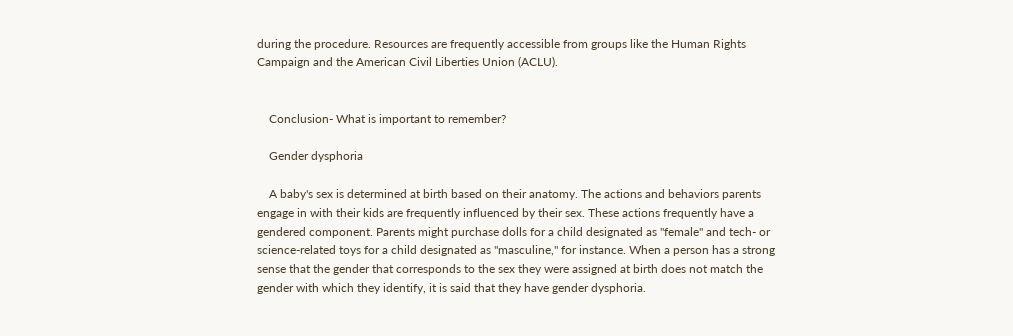during the procedure. Resources are frequently accessible from groups like the Human Rights Campaign and the American Civil Liberties Union (ACLU).


    Conclusion- What is important to remember?

    Gender dysphoria

    A baby's sex is determined at birth based on their anatomy. The actions and behaviors parents engage in with their kids are frequently influenced by their sex. These actions frequently have a gendered component. Parents might purchase dolls for a child designated as "female" and tech- or science-related toys for a child designated as "masculine," for instance. When a person has a strong sense that the gender that corresponds to the sex they were assigned at birth does not match the gender with which they identify, it is said that they have gender dysphoria.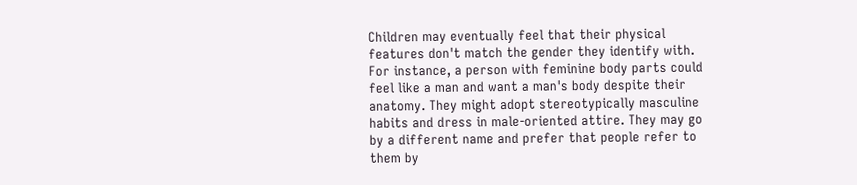Children may eventually feel that their physical features don't match the gender they identify with. For instance, a person with feminine body parts could feel like a man and want a man's body despite their anatomy. They might adopt stereotypically masculine habits and dress in male-oriented attire. They may go by a different name and prefer that people refer to them by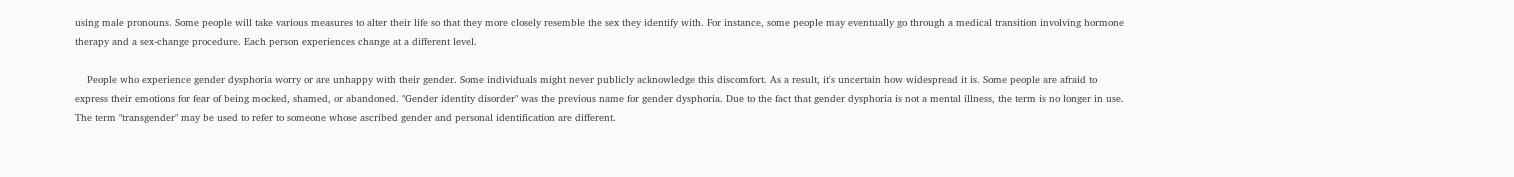using male pronouns. Some people will take various measures to alter their life so that they more closely resemble the sex they identify with. For instance, some people may eventually go through a medical transition involving hormone therapy and a sex-change procedure. Each person experiences change at a different level.

    People who experience gender dysphoria worry or are unhappy with their gender. Some individuals might never publicly acknowledge this discomfort. As a result, it's uncertain how widespread it is. Some people are afraid to express their emotions for fear of being mocked, shamed, or abandoned. "Gender identity disorder" was the previous name for gender dysphoria. Due to the fact that gender dysphoria is not a mental illness, the term is no longer in use. The term "transgender" may be used to refer to someone whose ascribed gender and personal identification are different.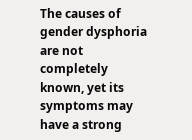The causes of gender dysphoria are not completely known, yet its symptoms may have a strong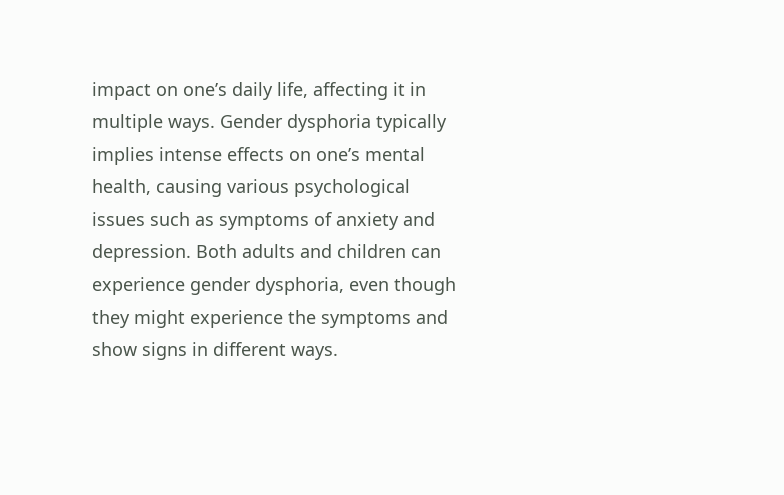impact on one’s daily life, affecting it in multiple ways. Gender dysphoria typically implies intense effects on one’s mental health, causing various psychological issues such as symptoms of anxiety and depression. Both adults and children can experience gender dysphoria, even though they might experience the symptoms and show signs in different ways.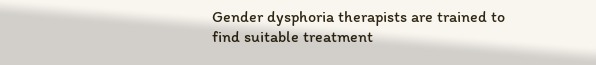Gender dysphoria therapists are trained to find suitable treatment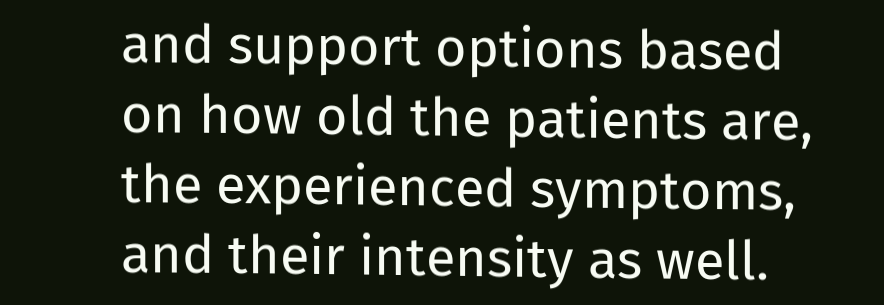and support options based on how old the patients are, the experienced symptoms, and their intensity as well.